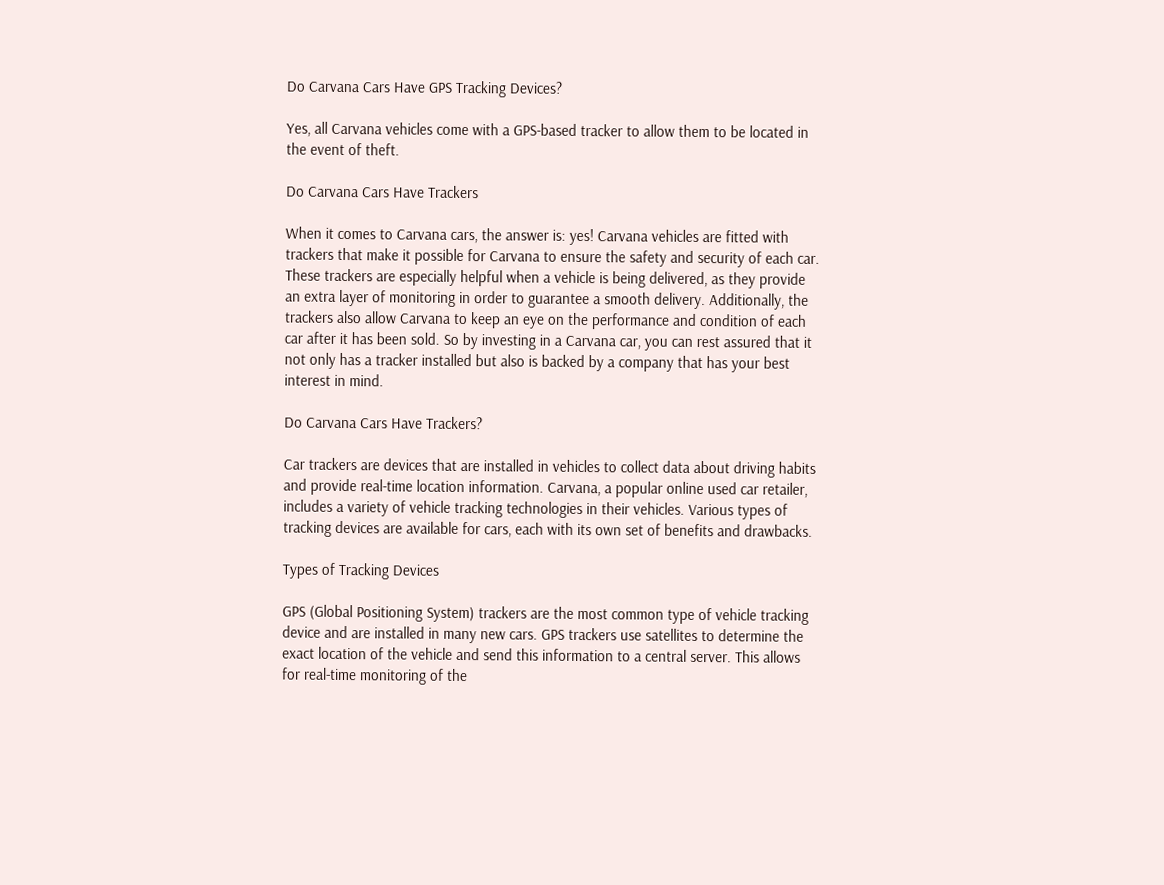Do Carvana Cars Have GPS Tracking Devices?

Yes, all Carvana vehicles come with a GPS-based tracker to allow them to be located in the event of theft.

Do Carvana Cars Have Trackers

When it comes to Carvana cars, the answer is: yes! Carvana vehicles are fitted with trackers that make it possible for Carvana to ensure the safety and security of each car. These trackers are especially helpful when a vehicle is being delivered, as they provide an extra layer of monitoring in order to guarantee a smooth delivery. Additionally, the trackers also allow Carvana to keep an eye on the performance and condition of each car after it has been sold. So by investing in a Carvana car, you can rest assured that it not only has a tracker installed but also is backed by a company that has your best interest in mind.

Do Carvana Cars Have Trackers?

Car trackers are devices that are installed in vehicles to collect data about driving habits and provide real-time location information. Carvana, a popular online used car retailer, includes a variety of vehicle tracking technologies in their vehicles. Various types of tracking devices are available for cars, each with its own set of benefits and drawbacks.

Types of Tracking Devices

GPS (Global Positioning System) trackers are the most common type of vehicle tracking device and are installed in many new cars. GPS trackers use satellites to determine the exact location of the vehicle and send this information to a central server. This allows for real-time monitoring of the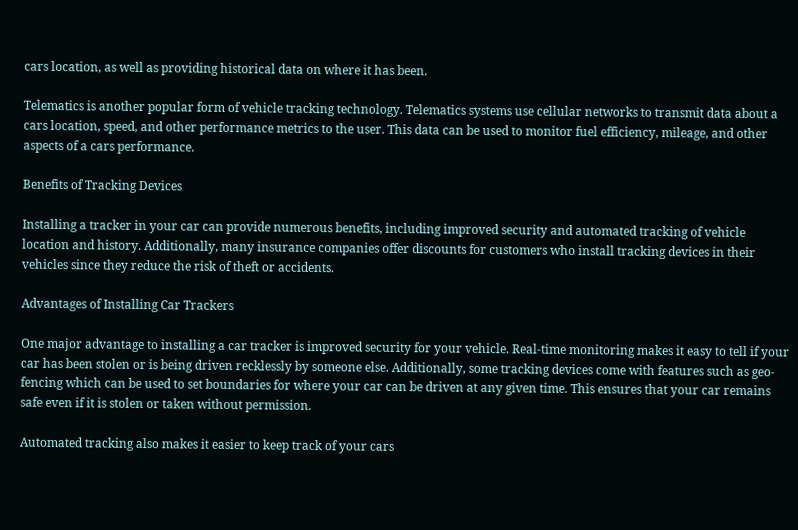cars location, as well as providing historical data on where it has been.

Telematics is another popular form of vehicle tracking technology. Telematics systems use cellular networks to transmit data about a cars location, speed, and other performance metrics to the user. This data can be used to monitor fuel efficiency, mileage, and other aspects of a cars performance.

Benefits of Tracking Devices

Installing a tracker in your car can provide numerous benefits, including improved security and automated tracking of vehicle location and history. Additionally, many insurance companies offer discounts for customers who install tracking devices in their vehicles since they reduce the risk of theft or accidents.

Advantages of Installing Car Trackers

One major advantage to installing a car tracker is improved security for your vehicle. Real-time monitoring makes it easy to tell if your car has been stolen or is being driven recklessly by someone else. Additionally, some tracking devices come with features such as geo-fencing which can be used to set boundaries for where your car can be driven at any given time. This ensures that your car remains safe even if it is stolen or taken without permission.

Automated tracking also makes it easier to keep track of your cars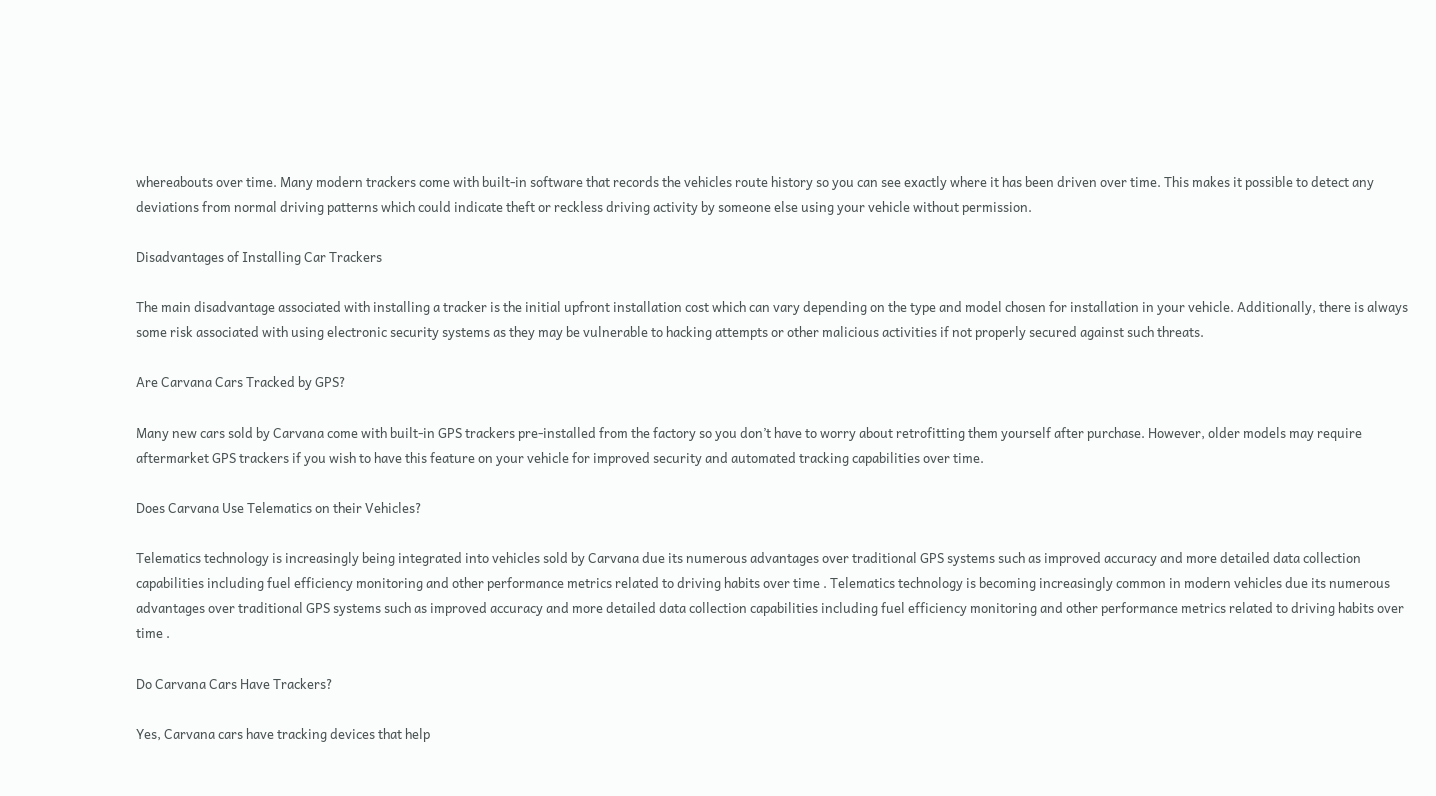whereabouts over time. Many modern trackers come with built-in software that records the vehicles route history so you can see exactly where it has been driven over time. This makes it possible to detect any deviations from normal driving patterns which could indicate theft or reckless driving activity by someone else using your vehicle without permission.

Disadvantages of Installing Car Trackers

The main disadvantage associated with installing a tracker is the initial upfront installation cost which can vary depending on the type and model chosen for installation in your vehicle. Additionally, there is always some risk associated with using electronic security systems as they may be vulnerable to hacking attempts or other malicious activities if not properly secured against such threats.

Are Carvana Cars Tracked by GPS?

Many new cars sold by Carvana come with built-in GPS trackers pre-installed from the factory so you don’t have to worry about retrofitting them yourself after purchase. However, older models may require aftermarket GPS trackers if you wish to have this feature on your vehicle for improved security and automated tracking capabilities over time.

Does Carvana Use Telematics on their Vehicles?

Telematics technology is increasingly being integrated into vehicles sold by Carvana due its numerous advantages over traditional GPS systems such as improved accuracy and more detailed data collection capabilities including fuel efficiency monitoring and other performance metrics related to driving habits over time . Telematics technology is becoming increasingly common in modern vehicles due its numerous advantages over traditional GPS systems such as improved accuracy and more detailed data collection capabilities including fuel efficiency monitoring and other performance metrics related to driving habits over time .

Do Carvana Cars Have Trackers?

Yes, Carvana cars have tracking devices that help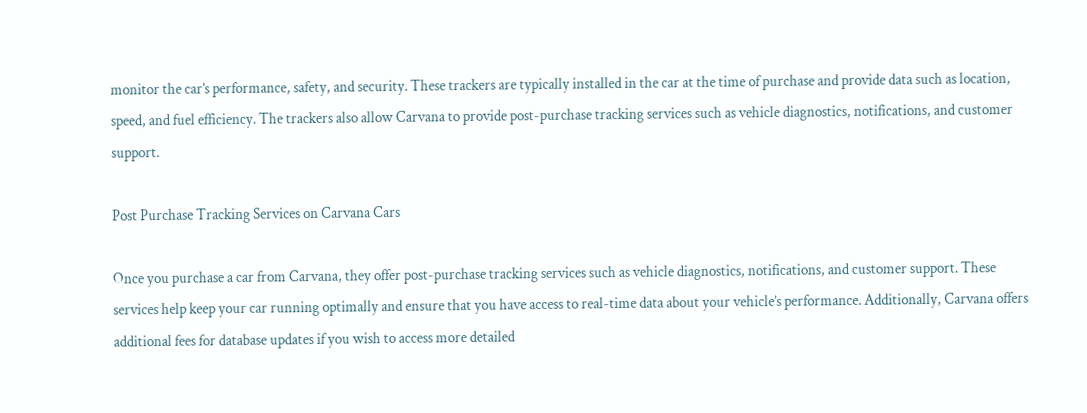monitor the car’s performance, safety, and security. These trackers are typically installed in the car at the time of purchase and provide data such as location, speed, and fuel efficiency. The trackers also allow Carvana to provide post-purchase tracking services such as vehicle diagnostics, notifications, and customer support.

Post Purchase Tracking Services on Carvana Cars

Once you purchase a car from Carvana, they offer post-purchase tracking services such as vehicle diagnostics, notifications, and customer support. These services help keep your car running optimally and ensure that you have access to real-time data about your vehicle’s performance. Additionally, Carvana offers additional fees for database updates if you wish to access more detailed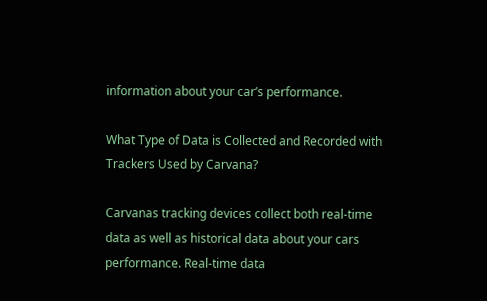information about your car’s performance.

What Type of Data is Collected and Recorded with Trackers Used by Carvana?

Carvanas tracking devices collect both real-time data as well as historical data about your cars performance. Real-time data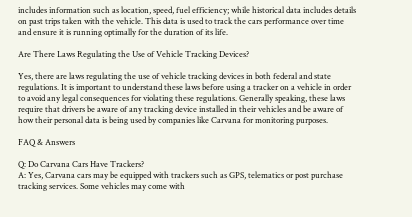includes information such as location, speed, fuel efficiency; while historical data includes details on past trips taken with the vehicle. This data is used to track the cars performance over time and ensure it is running optimally for the duration of its life.

Are There Laws Regulating the Use of Vehicle Tracking Devices?

Yes, there are laws regulating the use of vehicle tracking devices in both federal and state regulations. It is important to understand these laws before using a tracker on a vehicle in order to avoid any legal consequences for violating these regulations. Generally speaking, these laws require that drivers be aware of any tracking device installed in their vehicles and be aware of how their personal data is being used by companies like Carvana for monitoring purposes.

FAQ & Answers

Q: Do Carvana Cars Have Trackers?
A: Yes, Carvana cars may be equipped with trackers such as GPS, telematics or post purchase tracking services. Some vehicles may come with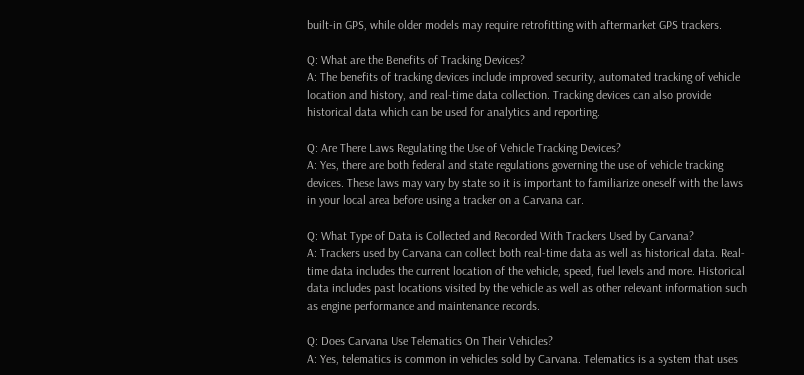built-in GPS, while older models may require retrofitting with aftermarket GPS trackers.

Q: What are the Benefits of Tracking Devices?
A: The benefits of tracking devices include improved security, automated tracking of vehicle location and history, and real-time data collection. Tracking devices can also provide historical data which can be used for analytics and reporting.

Q: Are There Laws Regulating the Use of Vehicle Tracking Devices?
A: Yes, there are both federal and state regulations governing the use of vehicle tracking devices. These laws may vary by state so it is important to familiarize oneself with the laws in your local area before using a tracker on a Carvana car.

Q: What Type of Data is Collected and Recorded With Trackers Used by Carvana?
A: Trackers used by Carvana can collect both real-time data as well as historical data. Real-time data includes the current location of the vehicle, speed, fuel levels and more. Historical data includes past locations visited by the vehicle as well as other relevant information such as engine performance and maintenance records.

Q: Does Carvana Use Telematics On Their Vehicles?
A: Yes, telematics is common in vehicles sold by Carvana. Telematics is a system that uses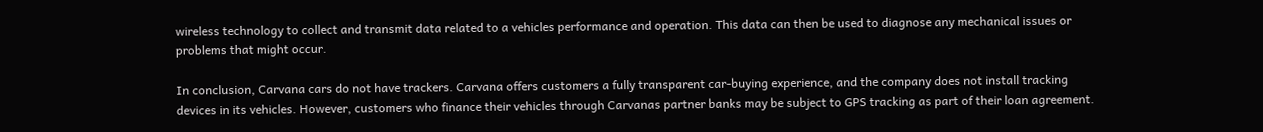wireless technology to collect and transmit data related to a vehicles performance and operation. This data can then be used to diagnose any mechanical issues or problems that might occur.

In conclusion, Carvana cars do not have trackers. Carvana offers customers a fully transparent car-buying experience, and the company does not install tracking devices in its vehicles. However, customers who finance their vehicles through Carvanas partner banks may be subject to GPS tracking as part of their loan agreement.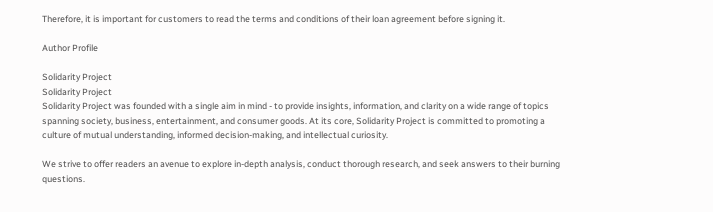Therefore, it is important for customers to read the terms and conditions of their loan agreement before signing it.

Author Profile

Solidarity Project
Solidarity Project
Solidarity Project was founded with a single aim in mind - to provide insights, information, and clarity on a wide range of topics spanning society, business, entertainment, and consumer goods. At its core, Solidarity Project is committed to promoting a culture of mutual understanding, informed decision-making, and intellectual curiosity.

We strive to offer readers an avenue to explore in-depth analysis, conduct thorough research, and seek answers to their burning questions.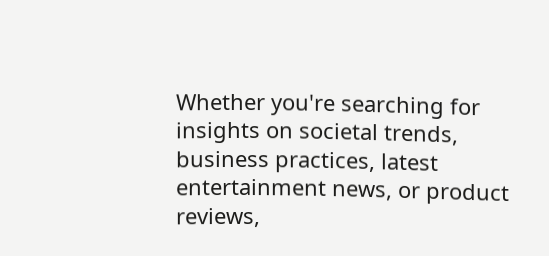Whether you're searching for insights on societal trends, business practices, latest entertainment news, or product reviews,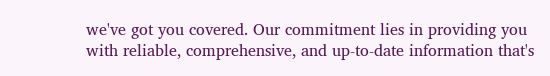we've got you covered. Our commitment lies in providing you with reliable, comprehensive, and up-to-date information that's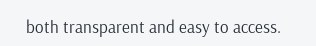both transparent and easy to access.